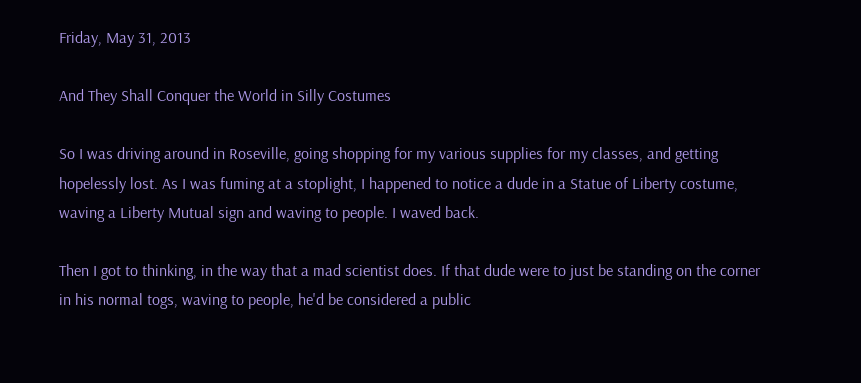Friday, May 31, 2013

And They Shall Conquer the World in Silly Costumes

So I was driving around in Roseville, going shopping for my various supplies for my classes, and getting hopelessly lost. As I was fuming at a stoplight, I happened to notice a dude in a Statue of Liberty costume, waving a Liberty Mutual sign and waving to people. I waved back.

Then I got to thinking, in the way that a mad scientist does. If that dude were to just be standing on the corner in his normal togs, waving to people, he'd be considered a public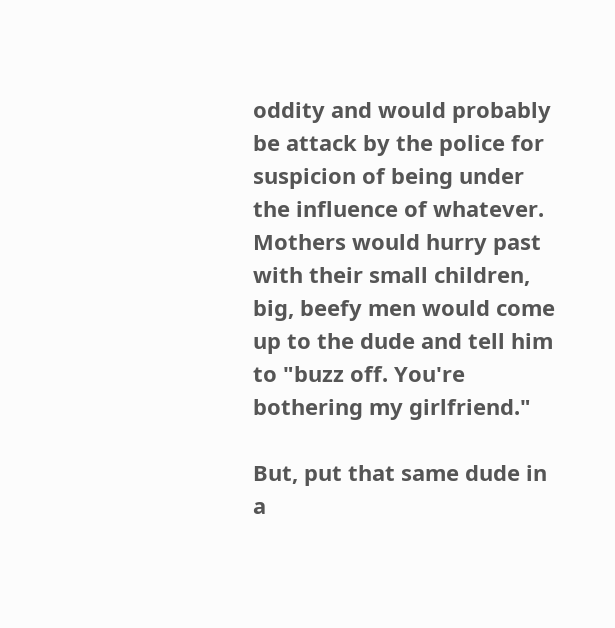oddity and would probably be attack by the police for suspicion of being under the influence of whatever. Mothers would hurry past with their small children, big, beefy men would come up to the dude and tell him to "buzz off. You're bothering my girlfriend."

But, put that same dude in a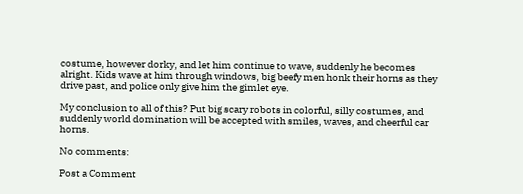costume, however dorky, and let him continue to wave, suddenly he becomes alright. Kids wave at him through windows, big beefy men honk their horns as they drive past, and police only give him the gimlet eye.

My conclusion to all of this? Put big scary robots in colorful, silly costumes, and suddenly world domination will be accepted with smiles, waves, and cheerful car horns.

No comments:

Post a Comment